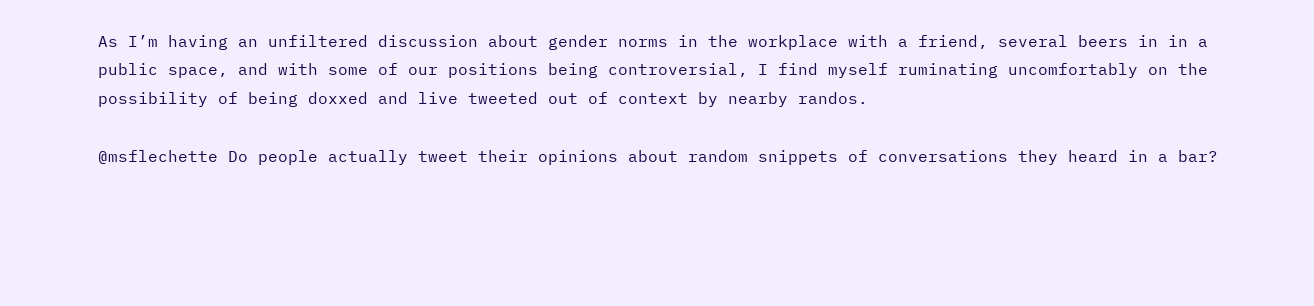As I’m having an unfiltered discussion about gender norms in the workplace with a friend, several beers in in a public space, and with some of our positions being controversial, I find myself ruminating uncomfortably on the possibility of being doxxed and live tweeted out of context by nearby randos.

@msflechette Do people actually tweet their opinions about random snippets of conversations they heard in a bar?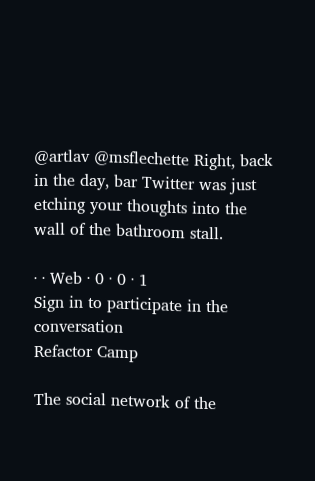@artlav @msflechette Right, back in the day, bar Twitter was just etching your thoughts into the wall of the bathroom stall.

· · Web · 0 · 0 · 1
Sign in to participate in the conversation
Refactor Camp

The social network of the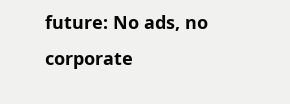future: No ads, no corporate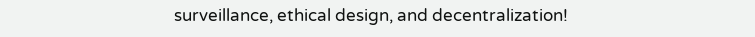surveillance, ethical design, and decentralization!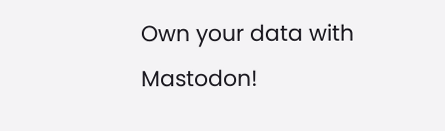Own your data with Mastodon!